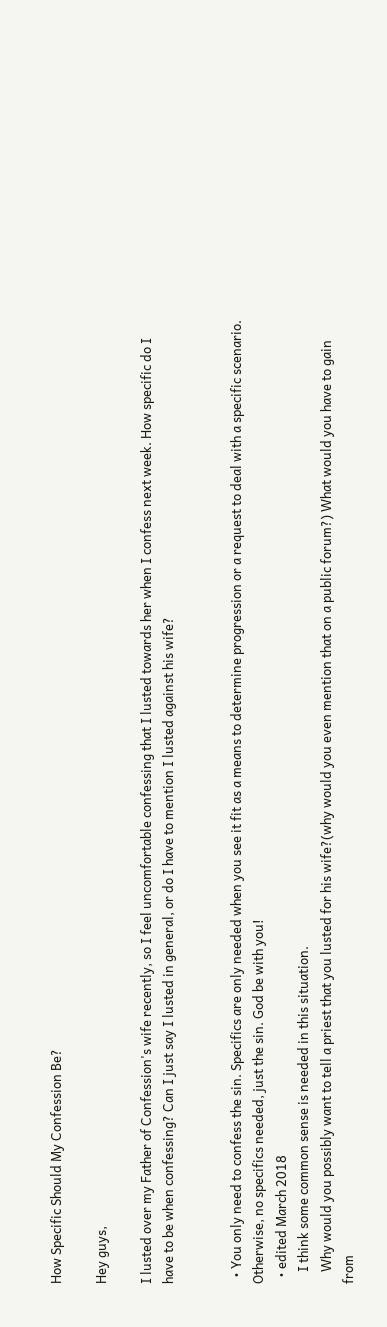How Specific Should My Confession Be?

Hey guys,

I lusted over my Father of Confession's wife recently, so I feel uncomfortable confessing that I lusted towards her when I confess next week. How specific do I have to be when confessing? Can I just say I lusted in general, or do I have to mention I lusted against his wife?


  • You only need to confess the sin. Specifics are only needed when you see it fit as a means to determine progression or a request to deal with a specific scenario. Otherwise, no specifics needed, just the sin. God be with you!
  • edited March 2018
    I think some common sense is needed in this situation.
    Why would you possibly want to tell a priest that you lusted for his wife?(why would you even mention that on a public forum?) What would you have to gain from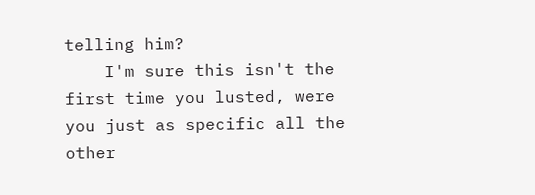telling him?
    I'm sure this isn't the first time you lusted, were you just as specific all the other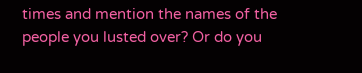times and mention the names of the people you lusted over? Or do you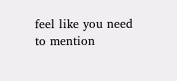feel like you need to mention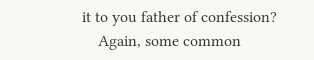it to you father of confession?
    Again, some common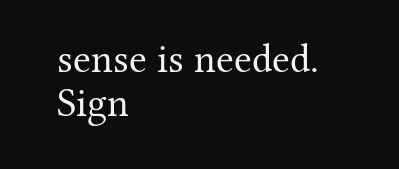sense is needed.
Sign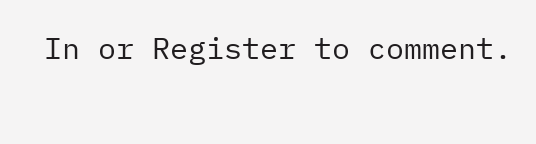In or Register to comment.